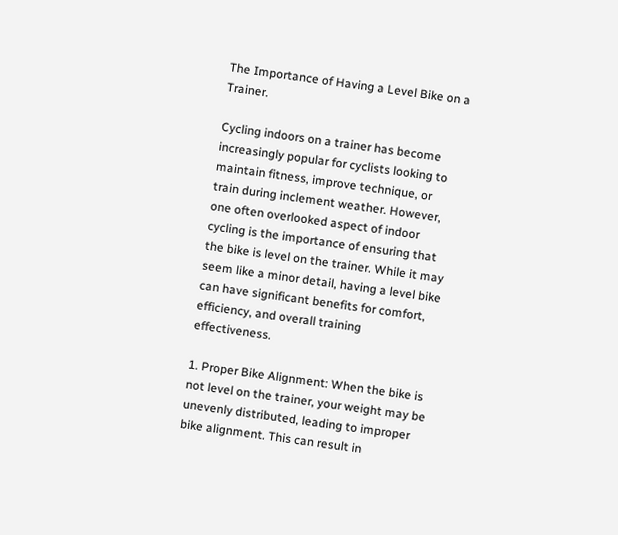The Importance of Having a Level Bike on a Trainer.

Cycling indoors on a trainer has become increasingly popular for cyclists looking to maintain fitness, improve technique, or train during inclement weather. However, one often overlooked aspect of indoor cycling is the importance of ensuring that the bike is level on the trainer. While it may seem like a minor detail, having a level bike can have significant benefits for comfort, efficiency, and overall training effectiveness.

1. Proper Bike Alignment: When the bike is not level on the trainer, your weight may be unevenly distributed, leading to improper bike alignment. This can result in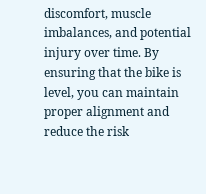discomfort, muscle imbalances, and potential injury over time. By ensuring that the bike is level, you can maintain proper alignment and reduce the risk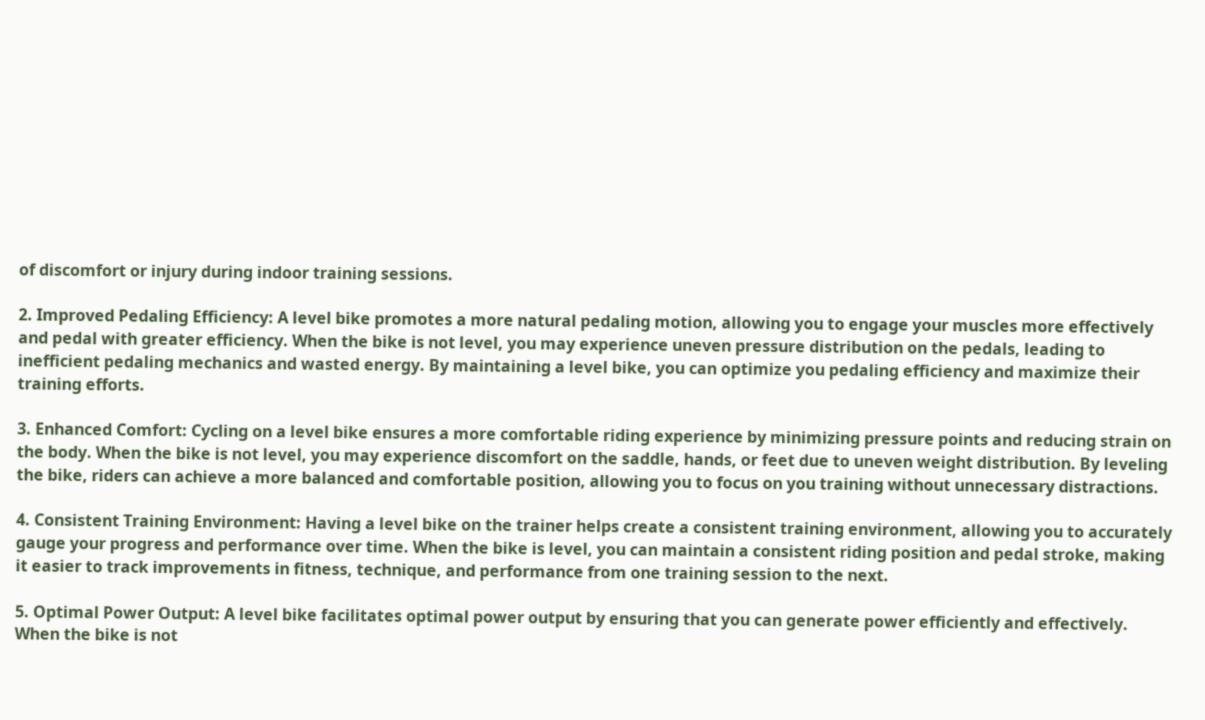of discomfort or injury during indoor training sessions.

2. Improved Pedaling Efficiency: A level bike promotes a more natural pedaling motion, allowing you to engage your muscles more effectively and pedal with greater efficiency. When the bike is not level, you may experience uneven pressure distribution on the pedals, leading to inefficient pedaling mechanics and wasted energy. By maintaining a level bike, you can optimize you pedaling efficiency and maximize their training efforts.

3. Enhanced Comfort: Cycling on a level bike ensures a more comfortable riding experience by minimizing pressure points and reducing strain on the body. When the bike is not level, you may experience discomfort on the saddle, hands, or feet due to uneven weight distribution. By leveling the bike, riders can achieve a more balanced and comfortable position, allowing you to focus on you training without unnecessary distractions.

4. Consistent Training Environment: Having a level bike on the trainer helps create a consistent training environment, allowing you to accurately gauge your progress and performance over time. When the bike is level, you can maintain a consistent riding position and pedal stroke, making it easier to track improvements in fitness, technique, and performance from one training session to the next.

5. Optimal Power Output: A level bike facilitates optimal power output by ensuring that you can generate power efficiently and effectively. When the bike is not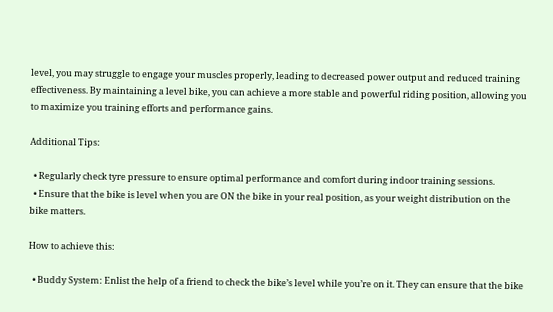level, you may struggle to engage your muscles properly, leading to decreased power output and reduced training effectiveness. By maintaining a level bike, you can achieve a more stable and powerful riding position, allowing you to maximize you training efforts and performance gains.

Additional Tips:

  • Regularly check tyre pressure to ensure optimal performance and comfort during indoor training sessions.
  • Ensure that the bike is level when you are ON the bike in your real position, as your weight distribution on the bike matters.

How to achieve this:

  • Buddy System: Enlist the help of a friend to check the bike’s level while you’re on it. They can ensure that the bike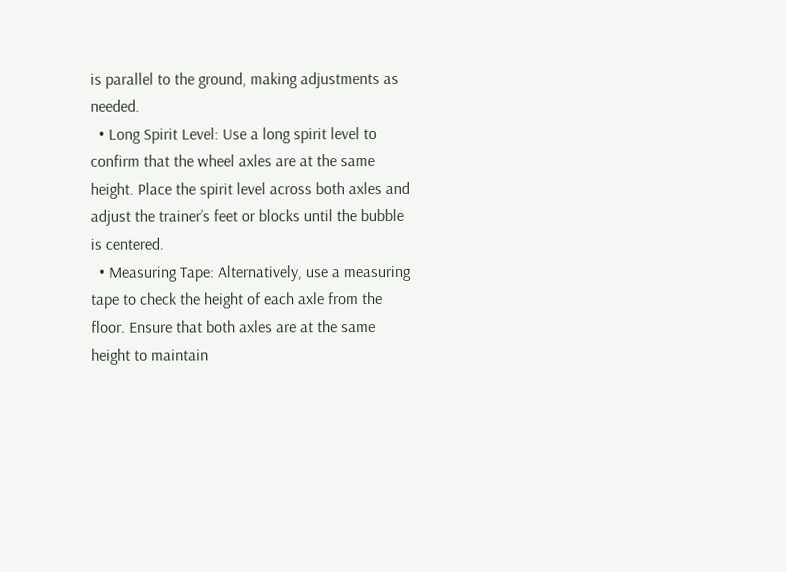is parallel to the ground, making adjustments as needed.
  • Long Spirit Level: Use a long spirit level to confirm that the wheel axles are at the same height. Place the spirit level across both axles and adjust the trainer’s feet or blocks until the bubble is centered.
  • Measuring Tape: Alternatively, use a measuring tape to check the height of each axle from the floor. Ensure that both axles are at the same height to maintain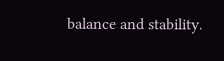balance and stability.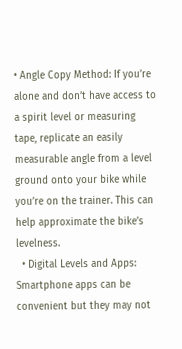• Angle Copy Method: If you’re alone and don’t have access to a spirit level or measuring tape, replicate an easily measurable angle from a level ground onto your bike while you’re on the trainer. This can help approximate the bike’s levelness.
  • Digital Levels and Apps: Smartphone apps can be convenient but they may not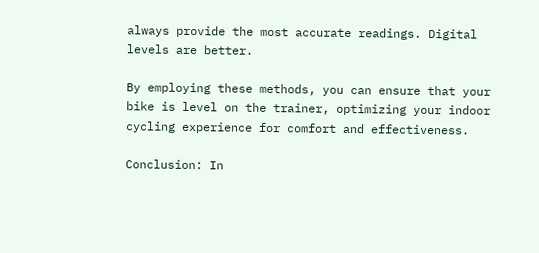always provide the most accurate readings. Digital levels are better.

By employing these methods, you can ensure that your bike is level on the trainer, optimizing your indoor cycling experience for comfort and effectiveness.

Conclusion: In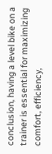conclusion, having a level bike on a trainer is essential for maximizing comfort, efficiency,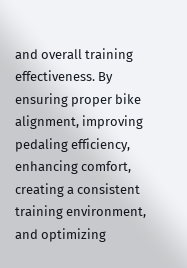and overall training effectiveness. By ensuring proper bike alignment, improving pedaling efficiency, enhancing comfort, creating a consistent training environment, and optimizing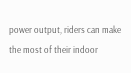power output, riders can make the most of their indoor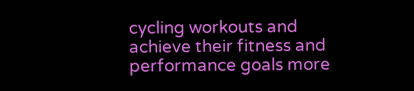cycling workouts and achieve their fitness and performance goals more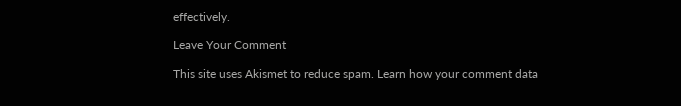effectively.

Leave Your Comment

This site uses Akismet to reduce spam. Learn how your comment data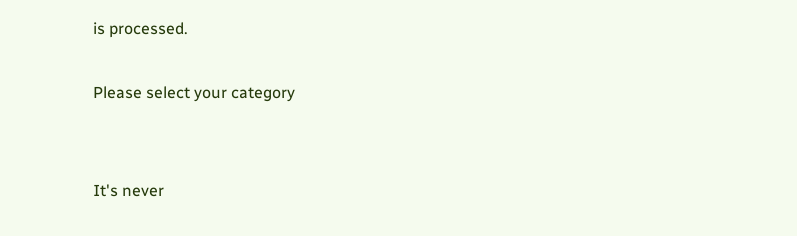is processed.

Please select your category


It's never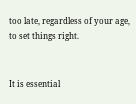too late, regardless of your age, to set things right.


It is essential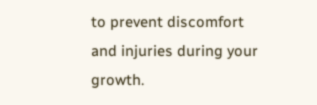to prevent discomfort and injuries during your growth.